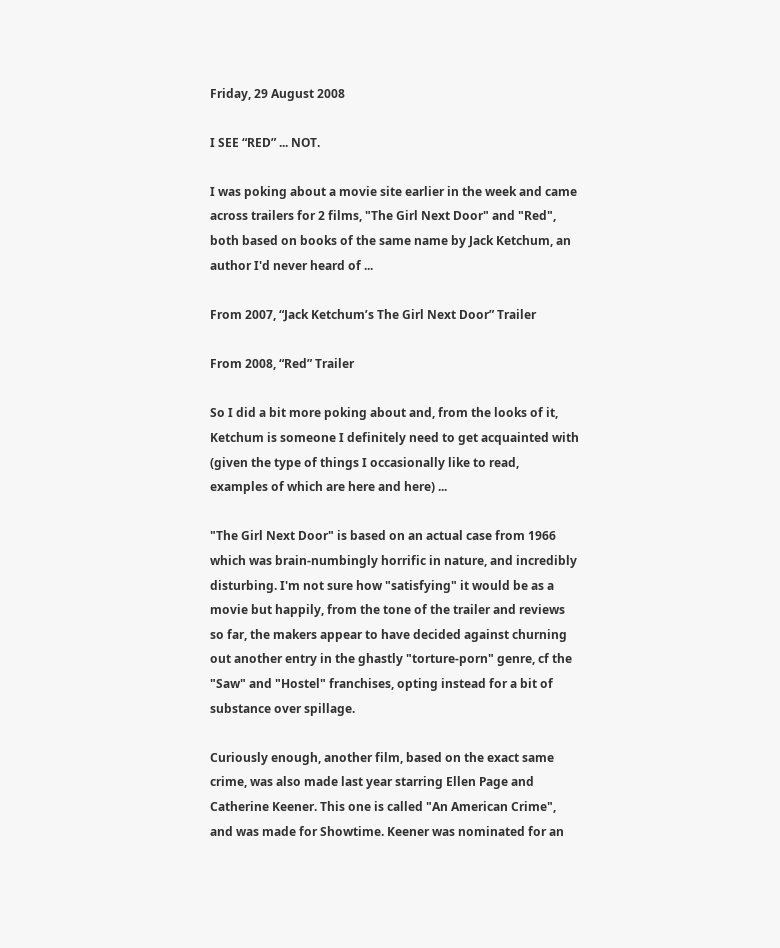Friday, 29 August 2008

I SEE “RED” ... NOT.

I was poking about a movie site earlier in the week and came across trailers for 2 films, "The Girl Next Door" and "Red", both based on books of the same name by Jack Ketchum, an author I'd never heard of ...

From 2007, “Jack Ketchum’s The Girl Next Door” Trailer

From 2008, “Red” Trailer

So I did a bit more poking about and, from the looks of it, Ketchum is someone I definitely need to get acquainted with (given the type of things I occasionally like to read, examples of which are here and here) ...

"The Girl Next Door" is based on an actual case from 1966 which was brain-numbingly horrific in nature, and incredibly disturbing. I'm not sure how "satisfying" it would be as a movie but happily, from the tone of the trailer and reviews so far, the makers appear to have decided against churning out another entry in the ghastly "torture-porn" genre, cf the "Saw" and "Hostel" franchises, opting instead for a bit of substance over spillage.

Curiously enough, another film, based on the exact same crime, was also made last year starring Ellen Page and Catherine Keener. This one is called "An American Crime", and was made for Showtime. Keener was nominated for an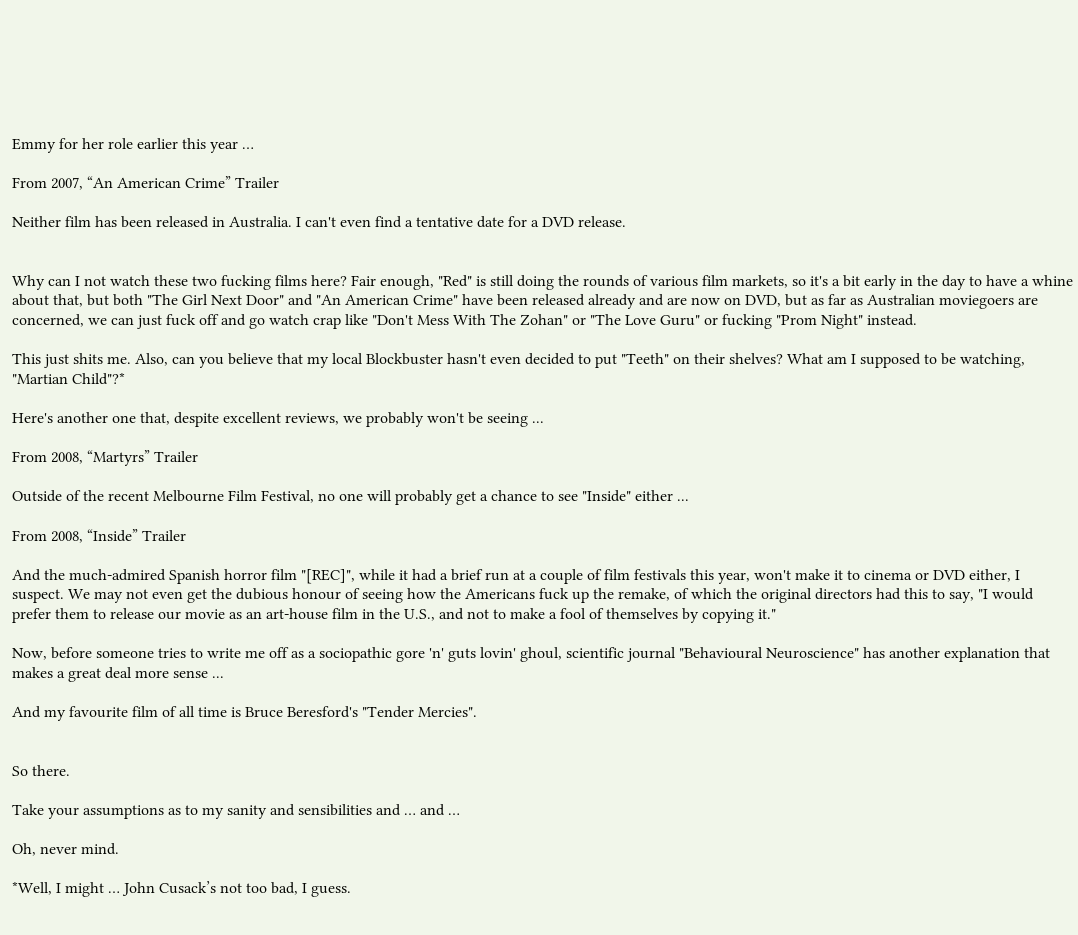Emmy for her role earlier this year …

From 2007, “An American Crime” Trailer

Neither film has been released in Australia. I can't even find a tentative date for a DVD release.


Why can I not watch these two fucking films here? Fair enough, "Red" is still doing the rounds of various film markets, so it's a bit early in the day to have a whine about that, but both "The Girl Next Door" and "An American Crime" have been released already and are now on DVD, but as far as Australian moviegoers are concerned, we can just fuck off and go watch crap like "Don't Mess With The Zohan" or "The Love Guru" or fucking "Prom Night" instead.

This just shits me. Also, can you believe that my local Blockbuster hasn't even decided to put "Teeth" on their shelves? What am I supposed to be watching, "Martian Child"?*

Here's another one that, despite excellent reviews, we probably won't be seeing ...

From 2008, “Martyrs” Trailer

Outside of the recent Melbourne Film Festival, no one will probably get a chance to see "Inside" either ...

From 2008, “Inside” Trailer

And the much-admired Spanish horror film "[REC]", while it had a brief run at a couple of film festivals this year, won't make it to cinema or DVD either, I suspect. We may not even get the dubious honour of seeing how the Americans fuck up the remake, of which the original directors had this to say, "I would prefer them to release our movie as an art-house film in the U.S., and not to make a fool of themselves by copying it."

Now, before someone tries to write me off as a sociopathic gore 'n' guts lovin' ghoul, scientific journal "Behavioural Neuroscience" has another explanation that makes a great deal more sense ...

And my favourite film of all time is Bruce Beresford's "Tender Mercies".


So there.

Take your assumptions as to my sanity and sensibilities and … and …

Oh, never mind.

*Well, I might … John Cusack’s not too bad, I guess.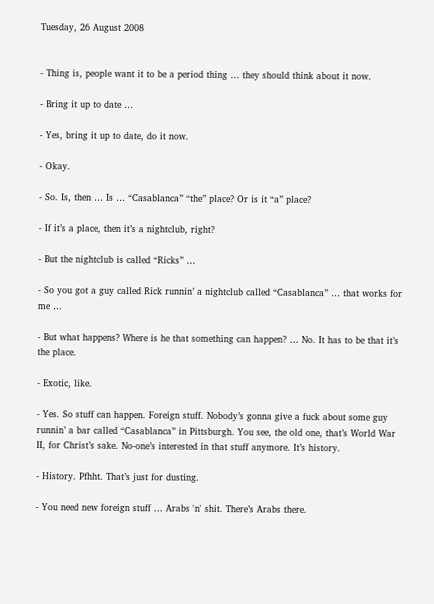Tuesday, 26 August 2008


- Thing is, people want it to be a period thing … they should think about it now.

- Bring it up to date …

- Yes, bring it up to date, do it now.

- Okay.

- So. Is, then … Is … “Casablanca” “the” place? Or is it “a” place?

- If it’s a place, then it’s a nightclub, right?

- But the nightclub is called “Ricks” …

- So you got a guy called Rick runnin’ a nightclub called “Casablanca” … that works for me …

- But what happens? Where is he that something can happen? … No. It has to be that it’s the place.

- Exotic, like.

- Yes. So stuff can happen. Foreign stuff. Nobody’s gonna give a fuck about some guy runnin’ a bar called “Casablanca” in Pittsburgh. You see, the old one, that’s World War II, for Christ’s sake. No-one’s interested in that stuff anymore. It’s history.

- History. Pfhht. That’s just for dusting.

- You need new foreign stuff … Arabs 'n' shit. There’s Arabs there.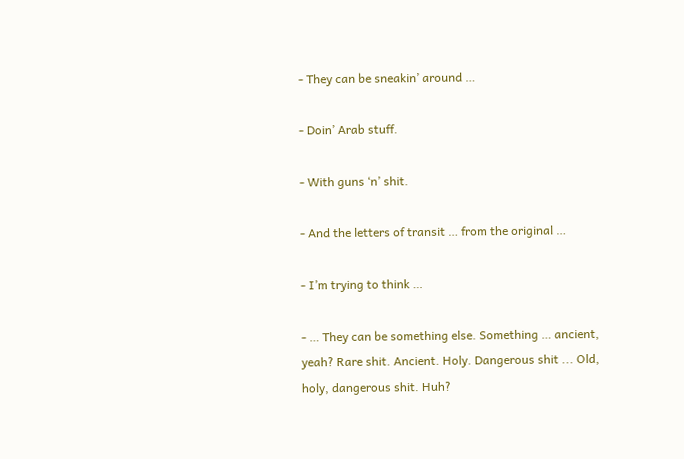- They can be sneakin’ around …

- Doin’ Arab stuff.

- With guns ‘n’ shit.

- And the letters of transit … from the original …

- I’m trying to think …

- … They can be something else. Something … ancient, yeah? Rare shit. Ancient. Holy. Dangerous shit ... Old, holy, dangerous shit. Huh?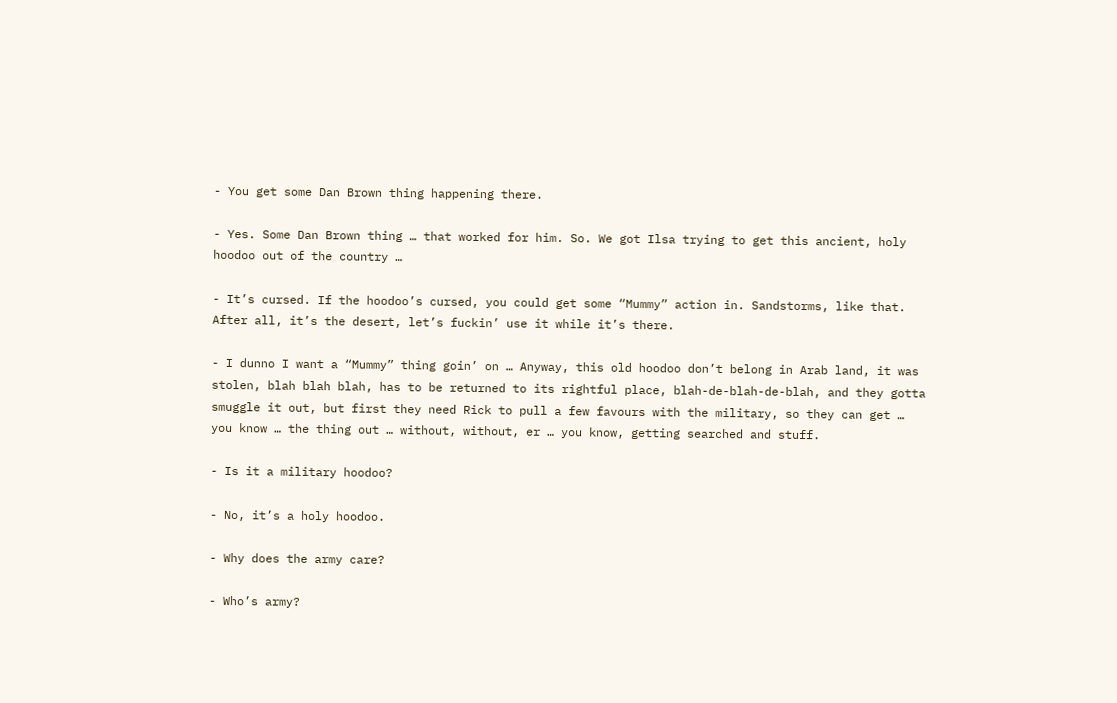- You get some Dan Brown thing happening there.

- Yes. Some Dan Brown thing … that worked for him. So. We got Ilsa trying to get this ancient, holy hoodoo out of the country …

- It’s cursed. If the hoodoo’s cursed, you could get some “Mummy” action in. Sandstorms, like that. After all, it’s the desert, let’s fuckin’ use it while it’s there.

- I dunno I want a “Mummy” thing goin’ on … Anyway, this old hoodoo don’t belong in Arab land, it was stolen, blah blah blah, has to be returned to its rightful place, blah-de-blah-de-blah, and they gotta smuggle it out, but first they need Rick to pull a few favours with the military, so they can get … you know … the thing out … without, without, er … you know, getting searched and stuff.

- Is it a military hoodoo?

- No, it’s a holy hoodoo.

- Why does the army care?

- Who’s army?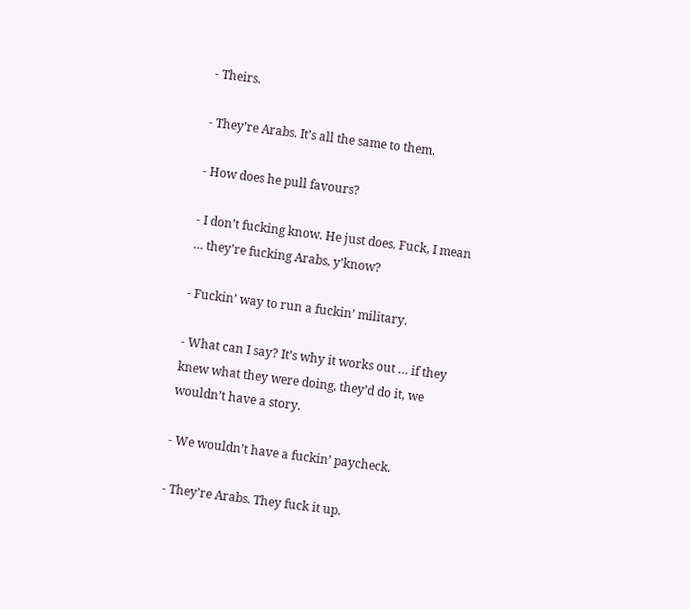- Theirs.

- They’re Arabs. It’s all the same to them.

- How does he pull favours?

- I don’t fucking know. He just does. Fuck, I mean … they’re fucking Arabs, y’know?

- Fuckin’ way to run a fuckin’ military.

- What can I say? It’s why it works out … if they knew what they were doing, they’d do it, we wouldn’t have a story.

- We wouldn’t have a fuckin’ paycheck.

- They’re Arabs. They fuck it up.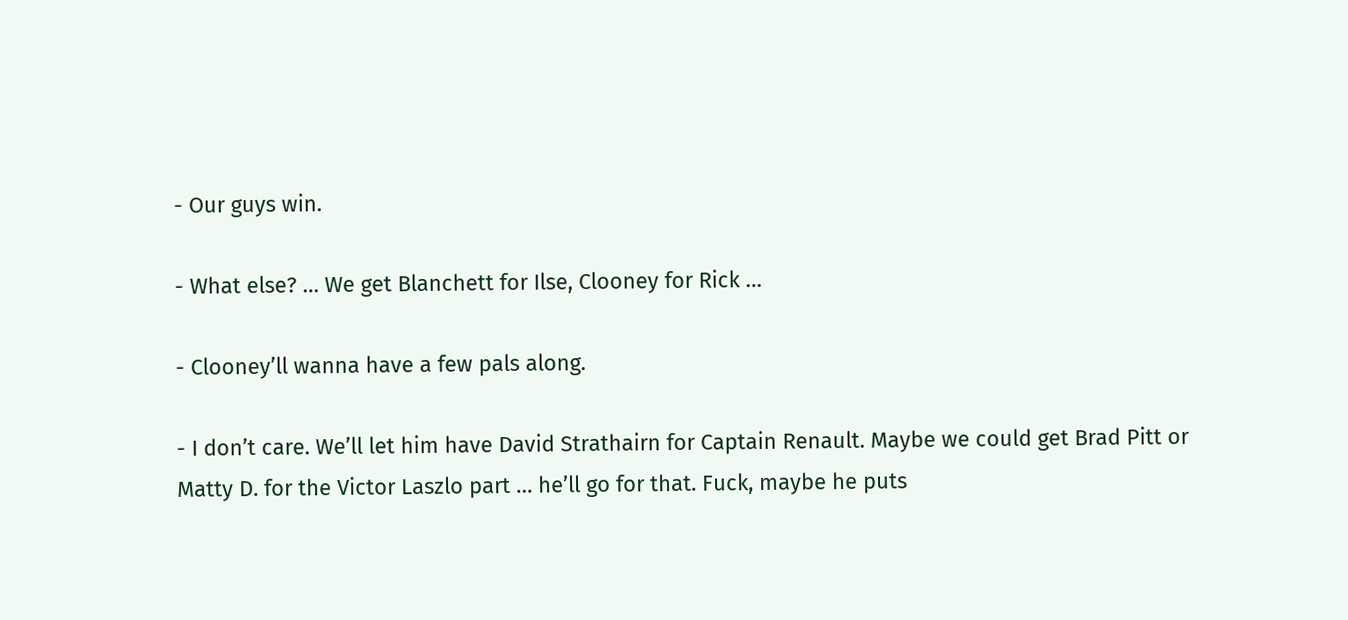- Our guys win.

- What else? … We get Blanchett for Ilse, Clooney for Rick …

- Clooney’ll wanna have a few pals along.

- I don’t care. We’ll let him have David Strathairn for Captain Renault. Maybe we could get Brad Pitt or Matty D. for the Victor Laszlo part … he’ll go for that. Fuck, maybe he puts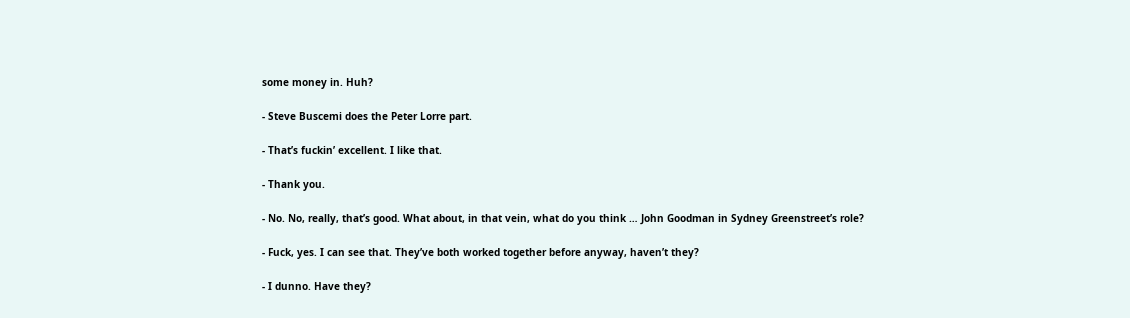some money in. Huh?

- Steve Buscemi does the Peter Lorre part.

- That’s fuckin’ excellent. I like that.

- Thank you.

- No. No, really, that’s good. What about, in that vein, what do you think … John Goodman in Sydney Greenstreet’s role?

- Fuck, yes. I can see that. They’ve both worked together before anyway, haven’t they?

- I dunno. Have they?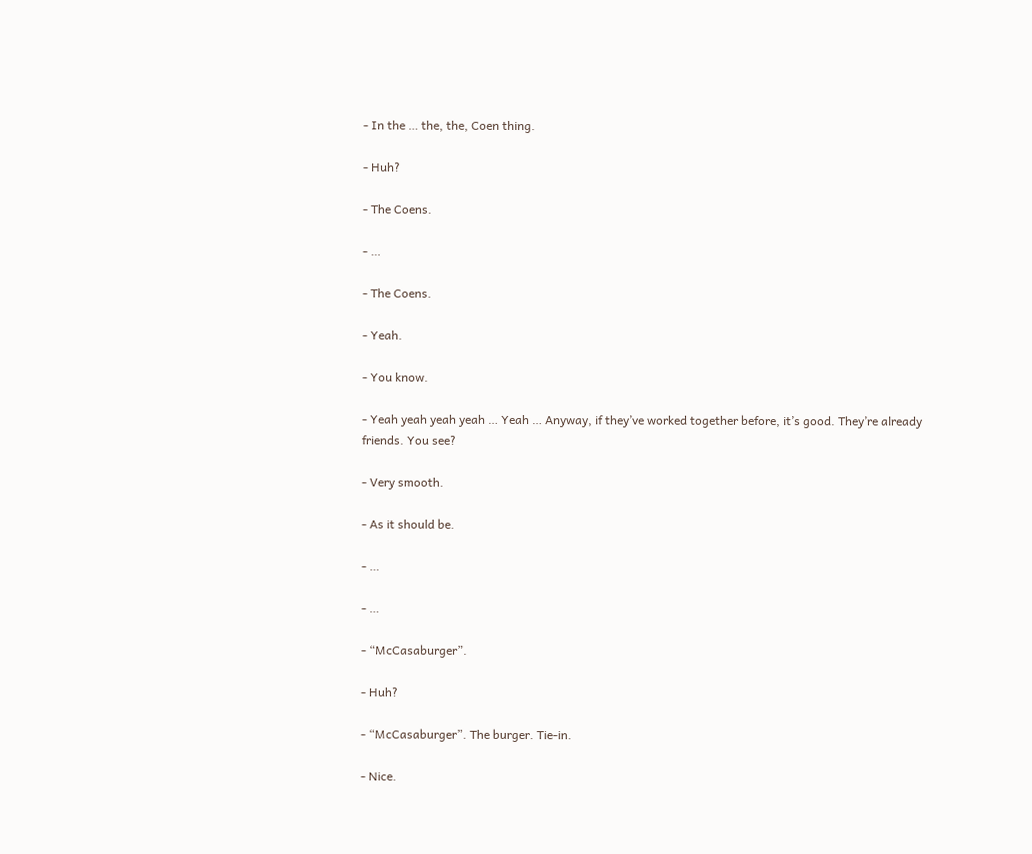- In the … the, the, Coen thing.

- Huh?

- The Coens.

- …

- The Coens.

- Yeah.

- You know.

- Yeah yeah yeah yeah … Yeah … Anyway, if they’ve worked together before, it’s good. They’re already friends. You see?

- Very smooth.

- As it should be.

- …

- …

- “McCasaburger”.

- Huh?

- “McCasaburger”. The burger. Tie-in.

- Nice.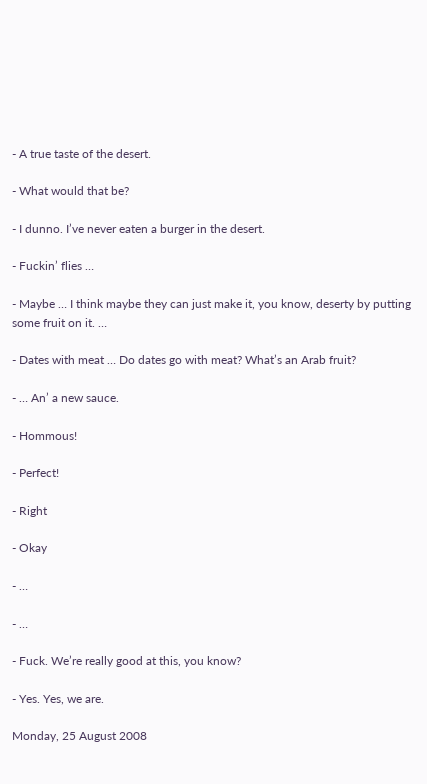- A true taste of the desert.

- What would that be?

- I dunno. I’ve never eaten a burger in the desert.

- Fuckin’ flies …

- Maybe … I think maybe they can just make it, you know, deserty by putting some fruit on it. …

- Dates with meat … Do dates go with meat? What’s an Arab fruit?

- … An’ a new sauce.

- Hommous!

- Perfect!

- Right

- Okay

- …

- …

- Fuck. We’re really good at this, you know?

- Yes. Yes, we are.

Monday, 25 August 2008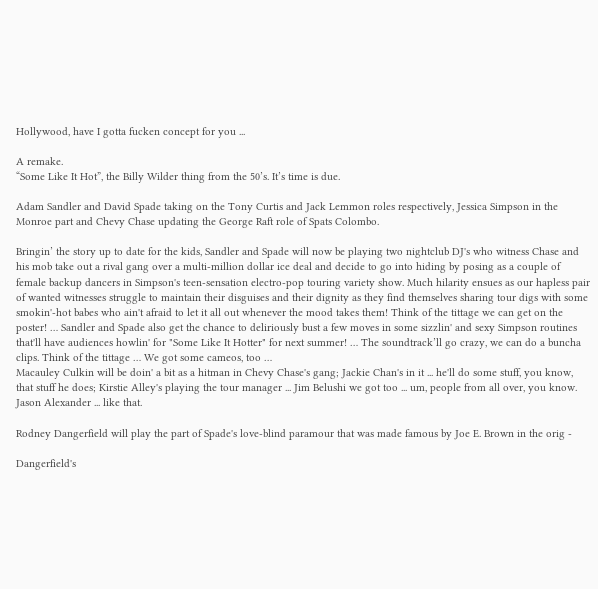Hollywood, have I gotta fucken concept for you ...

A remake.
“Some Like It Hot”, the Billy Wilder thing from the 50’s. It’s time is due.

Adam Sandler and David Spade taking on the Tony Curtis and Jack Lemmon roles respectively, Jessica Simpson in the Monroe part and Chevy Chase updating the George Raft role of Spats Colombo.

Bringin’ the story up to date for the kids, Sandler and Spade will now be playing two nightclub DJ's who witness Chase and his mob take out a rival gang over a multi-million dollar ice deal and decide to go into hiding by posing as a couple of female backup dancers in Simpson's teen-sensation electro-pop touring variety show. Much hilarity ensues as our hapless pair of wanted witnesses struggle to maintain their disguises and their dignity as they find themselves sharing tour digs with some smokin'-hot babes who ain't afraid to let it all out whenever the mood takes them! Think of the tittage we can get on the poster! … Sandler and Spade also get the chance to deliriously bust a few moves in some sizzlin' and sexy Simpson routines that'll have audiences howlin' for "Some Like It Hotter" for next summer! … The soundtrack’ll go crazy, we can do a buncha clips. Think of the tittage … We got some cameos, too …
Macauley Culkin will be doin' a bit as a hitman in Chevy Chase's gang; Jackie Chan's in it ... he'll do some stuff, you know, that stuff he does; Kirstie Alley's playing the tour manager ... Jim Belushi we got too ... um, people from all over, you know. Jason Alexander ... like that.

Rodney Dangerfield will play the part of Spade's love-blind paramour that was made famous by Joe E. Brown in the orig -

Dangerfield's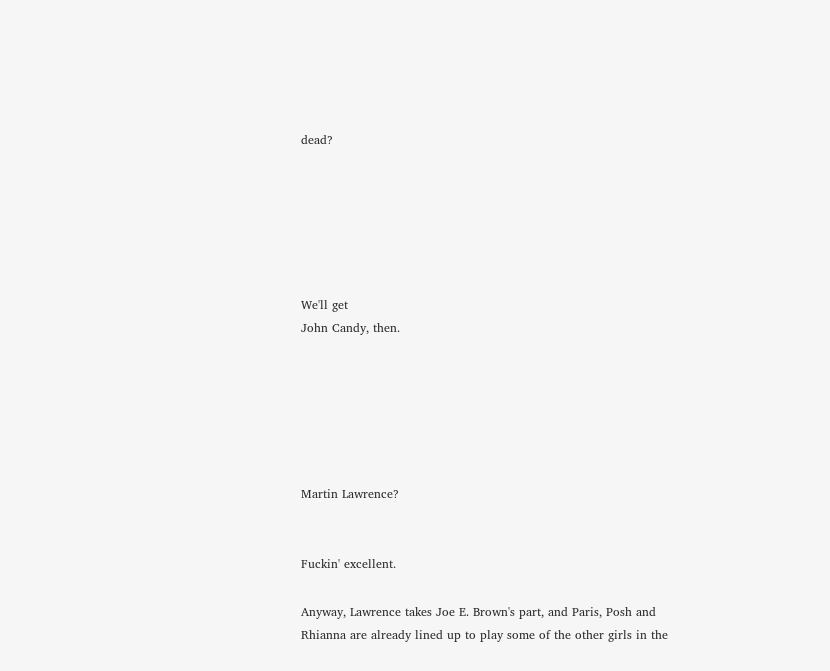dead?






We'll get
John Candy, then.






Martin Lawrence?


Fuckin' excellent.

Anyway, Lawrence takes Joe E. Brown's part, and Paris, Posh and Rhianna are already lined up to play some of the other girls in the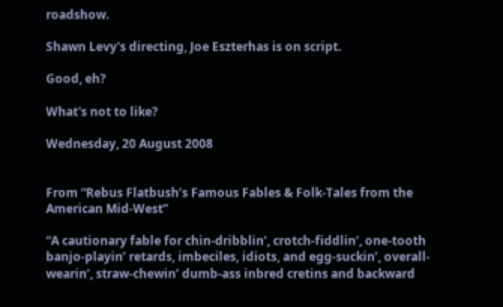roadshow.

Shawn Levy's directing, Joe Eszterhas is on script.

Good, eh?

What's not to like?

Wednesday, 20 August 2008


From “Rebus Flatbush’s Famous Fables & Folk-Tales from the American Mid-West”

“A cautionary fable for chin-dribblin’, crotch-fiddlin’, one-tooth banjo-playin’ retards, imbeciles, idiots, and egg-suckin’, overall-wearin’, straw-chewin’ dumb-ass inbred cretins and backward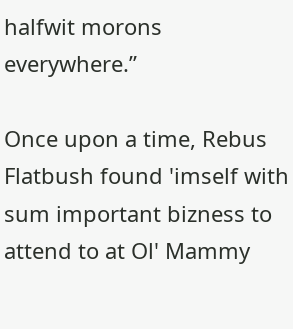halfwit morons everywhere.”

Once upon a time, Rebus Flatbush found 'imself with sum important bizness to attend to at Ol' Mammy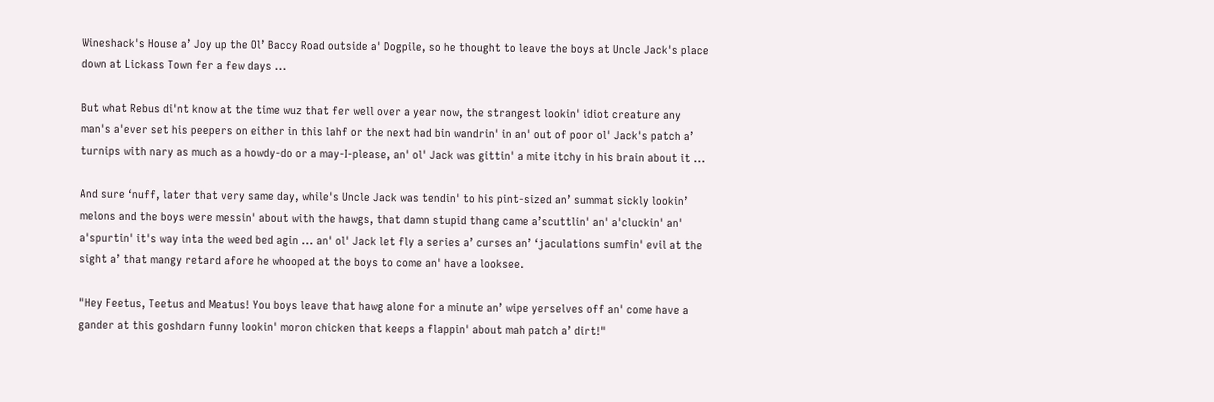Wineshack's House a’ Joy up the Ol’ Baccy Road outside a' Dogpile, so he thought to leave the boys at Uncle Jack's place down at Lickass Town fer a few days ...

But what Rebus di'nt know at the time wuz that fer well over a year now, the strangest lookin' idiot creature any man's a'ever set his peepers on either in this lahf or the next had bin wandrin' in an' out of poor ol' Jack's patch a’ turnips with nary as much as a howdy-do or a may-I-please, an' ol' Jack was gittin' a mite itchy in his brain about it ...

And sure ‘nuff, later that very same day, while's Uncle Jack was tendin' to his pint-sized an’ summat sickly lookin’ melons and the boys were messin' about with the hawgs, that damn stupid thang came a’scuttlin' an' a'cluckin' an' a'spurtin' it's way inta the weed bed agin ... an' ol' Jack let fly a series a’ curses an’ ‘jaculations sumfin' evil at the sight a’ that mangy retard afore he whooped at the boys to come an' have a looksee.

"Hey Feetus, Teetus and Meatus! You boys leave that hawg alone for a minute an’ wipe yerselves off an' come have a gander at this goshdarn funny lookin' moron chicken that keeps a flappin' about mah patch a’ dirt!"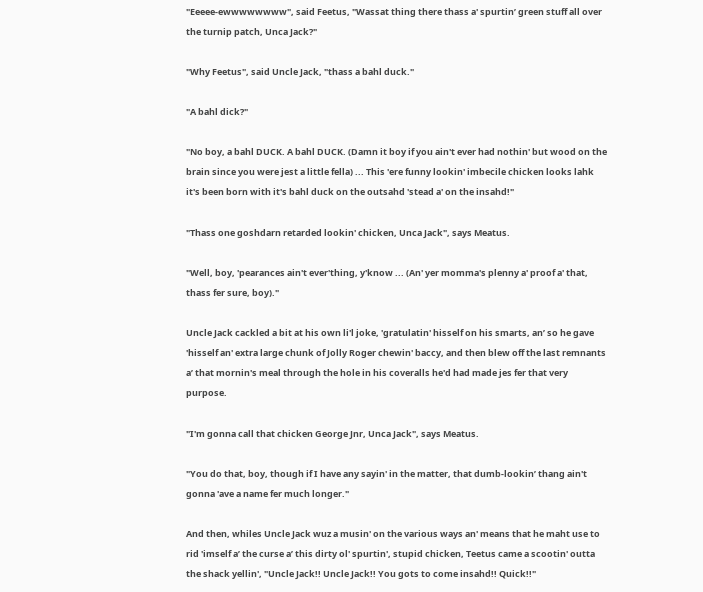"Eeeee-ewwwwwwww", said Feetus, "Wassat thing there thass a' spurtin’ green stuff all over the turnip patch, Unca Jack?"

"Why Feetus", said Uncle Jack, "thass a bahl duck."

"A bahl dick?"

"No boy, a bahl DUCK. A bahl DUCK. (Damn it boy if you ain't ever had nothin' but wood on the brain since you were jest a little fella) ... This 'ere funny lookin' imbecile chicken looks lahk it's been born with it's bahl duck on the outsahd 'stead a' on the insahd!"

"Thass one goshdarn retarded lookin' chicken, Unca Jack", says Meatus.

"Well, boy, 'pearances ain't ever'thing, y'know ... (An' yer momma's plenny a' proof a' that, thass fer sure, boy)."

Uncle Jack cackled a bit at his own li'l joke, 'gratulatin' hisself on his smarts, an’ so he gave 'hisself an' extra large chunk of Jolly Roger chewin' baccy, and then blew off the last remnants a’ that mornin's meal through the hole in his coveralls he'd had made jes fer that very purpose.

"I'm gonna call that chicken George Jnr, Unca Jack", says Meatus.

"You do that, boy, though if I have any sayin' in the matter, that dumb-lookin’ thang ain't gonna 'ave a name fer much longer."

And then, whiles Uncle Jack wuz a musin' on the various ways an' means that he maht use to rid 'imself a’ the curse a’ this dirty ol' spurtin', stupid chicken, Teetus came a scootin' outta the shack yellin', "Uncle Jack!! Uncle Jack!! You gots to come insahd!! Quick!!"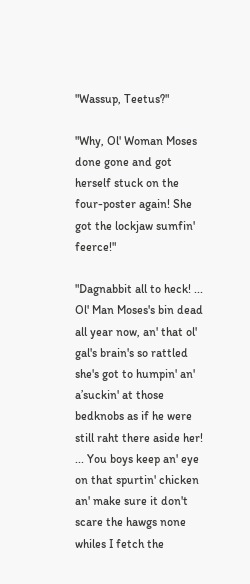"Wassup, Teetus?"

"Why, Ol' Woman Moses done gone and got herself stuck on the four-poster again! She got the lockjaw sumfin' feerce!"

"Dagnabbit all to heck! ... Ol' Man Moses's bin dead all year now, an' that ol' gal's brain's so rattled she's got to humpin' an' a’suckin' at those bedknobs as if he were still raht there aside her! ... You boys keep an' eye on that spurtin' chicken an' make sure it don't scare the hawgs none whiles I fetch the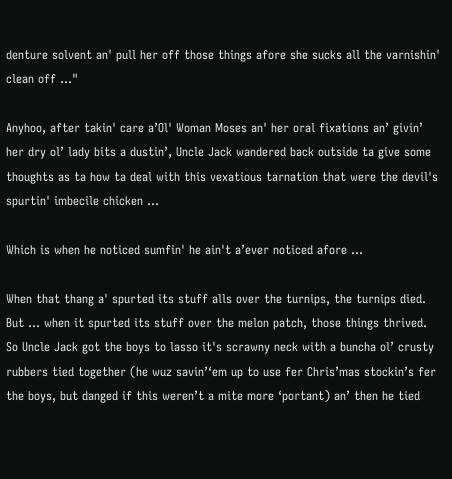denture solvent an' pull her off those things afore she sucks all the varnishin' clean off ..."

Anyhoo, after takin' care a’Ol' Woman Moses an' her oral fixations an’ givin’ her dry ol’ lady bits a dustin’, Uncle Jack wandered back outside ta give some thoughts as ta how ta deal with this vexatious tarnation that were the devil's spurtin' imbecile chicken ...

Which is when he noticed sumfin' he ain't a’ever noticed afore ...

When that thang a' spurted its stuff alls over the turnips, the turnips died. But ... when it spurted its stuff over the melon patch, those things thrived. So Uncle Jack got the boys to lasso it's scrawny neck with a buncha ol’ crusty rubbers tied together (he wuz savin’‘em up to use fer Chris’mas stockin’s fer the boys, but danged if this weren’t a mite more ‘portant) an’ then he tied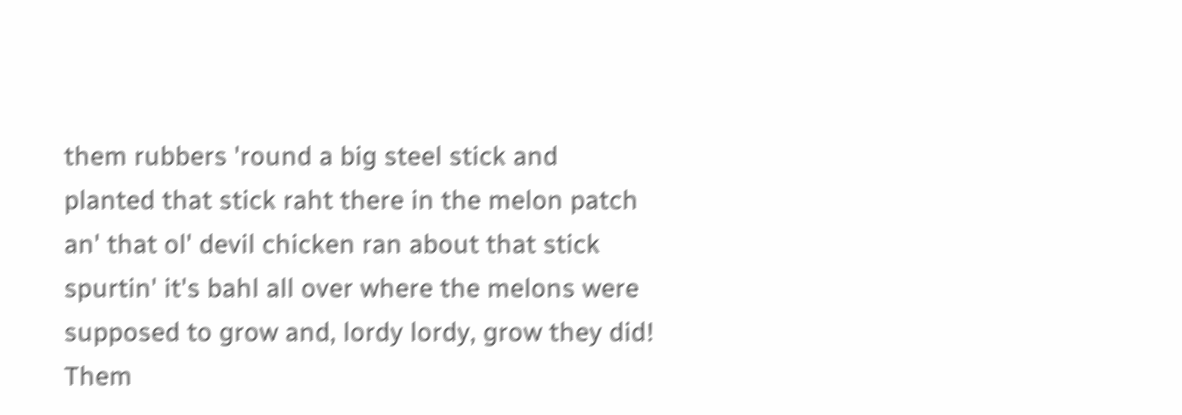them rubbers 'round a big steel stick and planted that stick raht there in the melon patch an' that ol' devil chicken ran about that stick spurtin' it's bahl all over where the melons were supposed to grow and, lordy lordy, grow they did! Them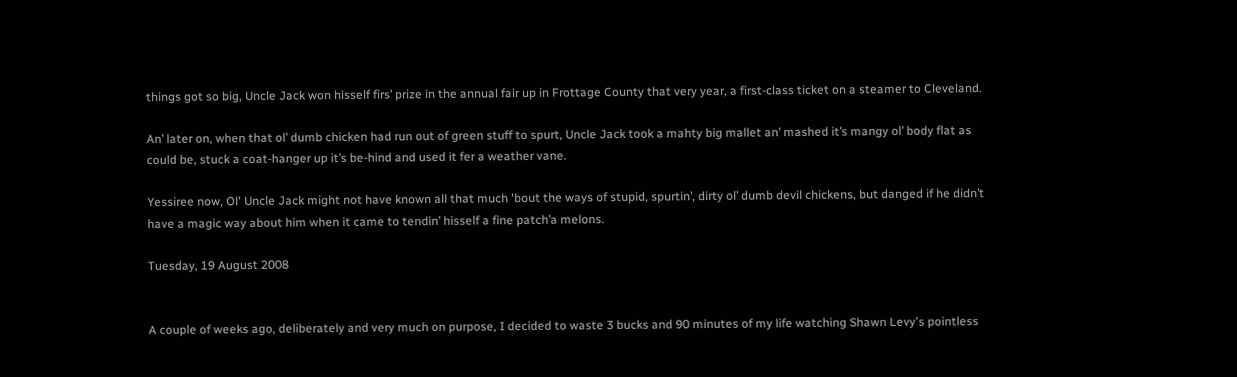things got so big, Uncle Jack won hisself firs’ prize in the annual fair up in Frottage County that very year, a first-class ticket on a steamer to Cleveland.

An’ later on, when that ol’ dumb chicken had run out of green stuff to spurt, Uncle Jack took a mahty big mallet an’ mashed it’s mangy ol’ body flat as could be, stuck a coat-hanger up it’s be-hind and used it fer a weather vane.

Yessiree now, Ol' Uncle Jack might not have known all that much 'bout the ways of stupid, spurtin’, dirty ol’ dumb devil chickens, but danged if he didn’t have a magic way about him when it came to tendin’ hisself a fine patch’a melons.

Tuesday, 19 August 2008


A couple of weeks ago, deliberately and very much on purpose, I decided to waste 3 bucks and 90 minutes of my life watching Shawn Levy's pointless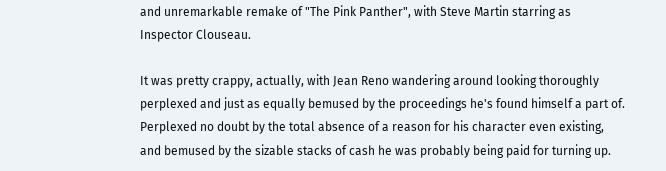and unremarkable remake of "The Pink Panther", with Steve Martin starring as Inspector Clouseau.

It was pretty crappy, actually, with Jean Reno wandering around looking thoroughly perplexed and just as equally bemused by the proceedings he's found himself a part of. Perplexed no doubt by the total absence of a reason for his character even existing, and bemused by the sizable stacks of cash he was probably being paid for turning up.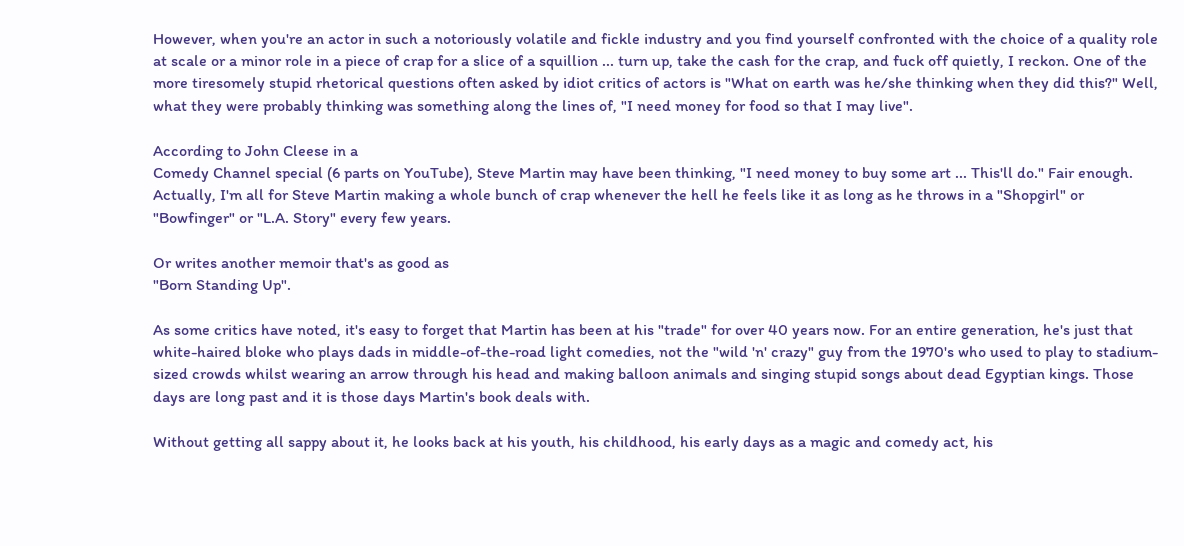However, when you're an actor in such a notoriously volatile and fickle industry and you find yourself confronted with the choice of a quality role at scale or a minor role in a piece of crap for a slice of a squillion ... turn up, take the cash for the crap, and fuck off quietly, I reckon. One of the more tiresomely stupid rhetorical questions often asked by idiot critics of actors is "What on earth was he/she thinking when they did this?" Well, what they were probably thinking was something along the lines of, "I need money for food so that I may live".

According to John Cleese in a
Comedy Channel special (6 parts on YouTube), Steve Martin may have been thinking, "I need money to buy some art ... This'll do." Fair enough. Actually, I'm all for Steve Martin making a whole bunch of crap whenever the hell he feels like it as long as he throws in a "Shopgirl" or "Bowfinger" or "L.A. Story" every few years.

Or writes another memoir that's as good as
"Born Standing Up".

As some critics have noted, it's easy to forget that Martin has been at his "trade" for over 40 years now. For an entire generation, he's just that white-haired bloke who plays dads in middle-of-the-road light comedies, not the "wild 'n' crazy" guy from the 1970's who used to play to stadium-sized crowds whilst wearing an arrow through his head and making balloon animals and singing stupid songs about dead Egyptian kings. Those days are long past and it is those days Martin's book deals with.

Without getting all sappy about it, he looks back at his youth, his childhood, his early days as a magic and comedy act, his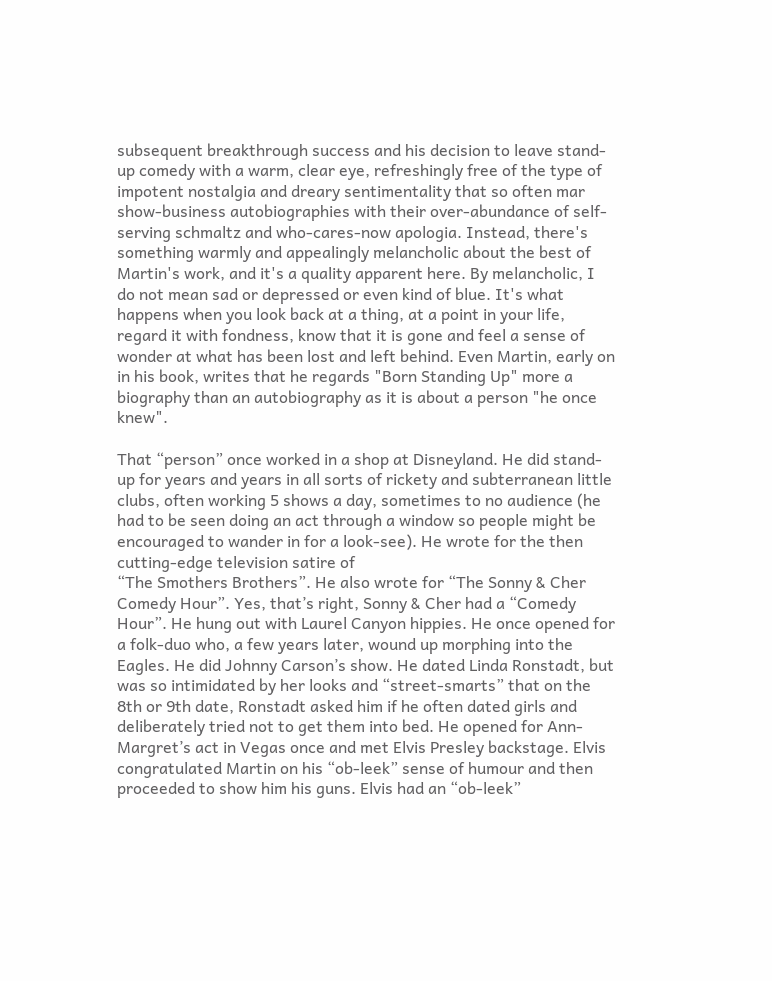subsequent breakthrough success and his decision to leave stand-up comedy with a warm, clear eye, refreshingly free of the type of impotent nostalgia and dreary sentimentality that so often mar show-business autobiographies with their over-abundance of self-serving schmaltz and who-cares-now apologia. Instead, there's something warmly and appealingly melancholic about the best of Martin's work, and it's a quality apparent here. By melancholic, I do not mean sad or depressed or even kind of blue. It's what happens when you look back at a thing, at a point in your life, regard it with fondness, know that it is gone and feel a sense of wonder at what has been lost and left behind. Even Martin, early on in his book, writes that he regards "Born Standing Up" more a biography than an autobiography as it is about a person "he once knew".

That “person” once worked in a shop at Disneyland. He did stand-up for years and years in all sorts of rickety and subterranean little clubs, often working 5 shows a day, sometimes to no audience (he had to be seen doing an act through a window so people might be encouraged to wander in for a look-see). He wrote for the then cutting-edge television satire of
“The Smothers Brothers”. He also wrote for “The Sonny & Cher Comedy Hour”. Yes, that’s right, Sonny & Cher had a “Comedy Hour”. He hung out with Laurel Canyon hippies. He once opened for a folk-duo who, a few years later, wound up morphing into the Eagles. He did Johnny Carson’s show. He dated Linda Ronstadt, but was so intimidated by her looks and “street-smarts” that on the 8th or 9th date, Ronstadt asked him if he often dated girls and deliberately tried not to get them into bed. He opened for Ann-Margret’s act in Vegas once and met Elvis Presley backstage. Elvis congratulated Martin on his “ob-leek” sense of humour and then proceeded to show him his guns. Elvis had an “ob-leek”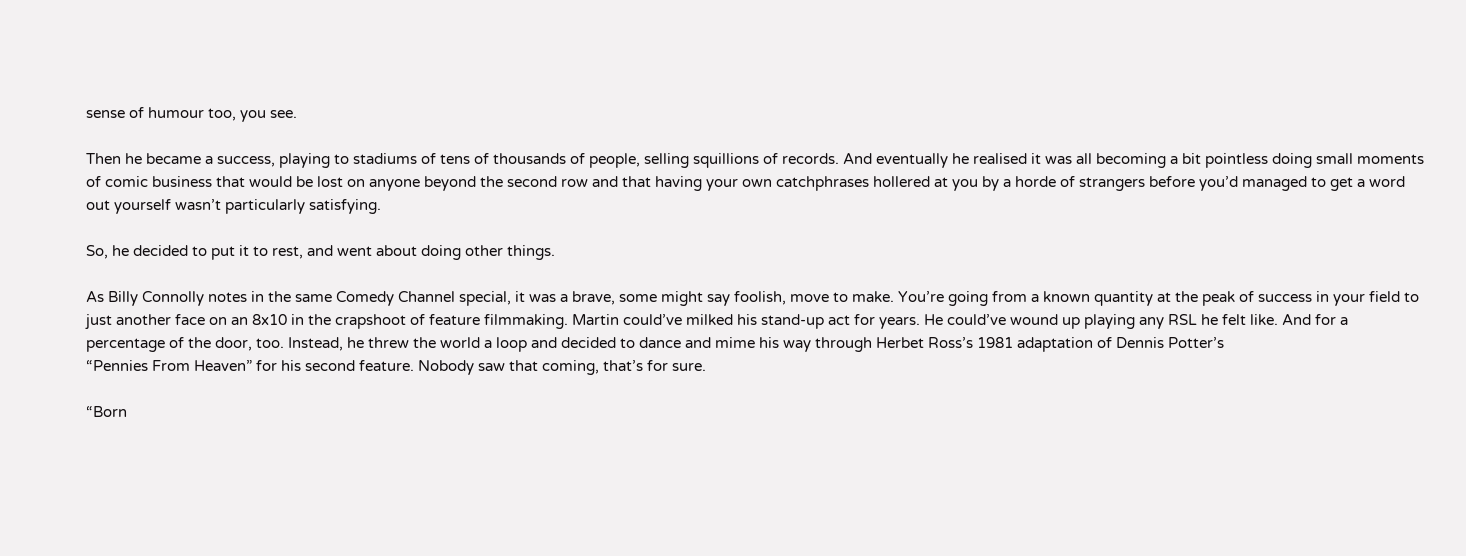sense of humour too, you see.

Then he became a success, playing to stadiums of tens of thousands of people, selling squillions of records. And eventually he realised it was all becoming a bit pointless doing small moments of comic business that would be lost on anyone beyond the second row and that having your own catchphrases hollered at you by a horde of strangers before you’d managed to get a word out yourself wasn’t particularly satisfying.

So, he decided to put it to rest, and went about doing other things.

As Billy Connolly notes in the same Comedy Channel special, it was a brave, some might say foolish, move to make. You’re going from a known quantity at the peak of success in your field to just another face on an 8x10 in the crapshoot of feature filmmaking. Martin could’ve milked his stand-up act for years. He could’ve wound up playing any RSL he felt like. And for a percentage of the door, too. Instead, he threw the world a loop and decided to dance and mime his way through Herbet Ross’s 1981 adaptation of Dennis Potter’s
“Pennies From Heaven” for his second feature. Nobody saw that coming, that’s for sure.

“Born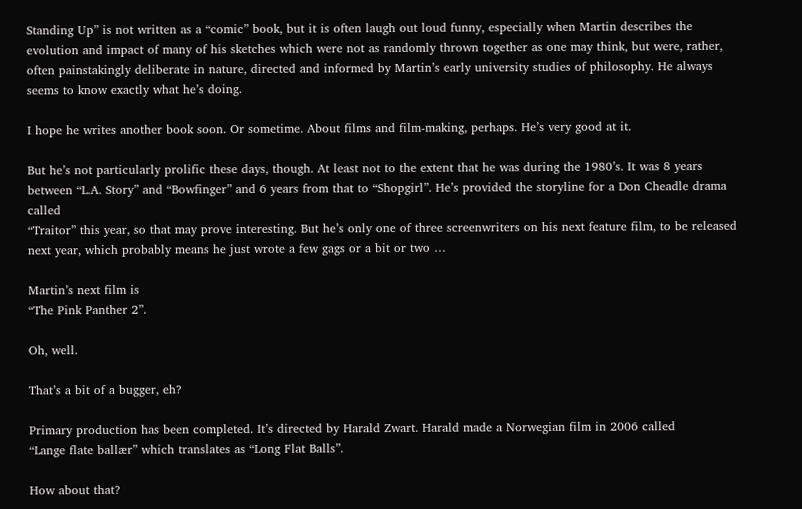Standing Up” is not written as a “comic” book, but it is often laugh out loud funny, especially when Martin describes the evolution and impact of many of his sketches which were not as randomly thrown together as one may think, but were, rather, often painstakingly deliberate in nature, directed and informed by Martin’s early university studies of philosophy. He always seems to know exactly what he’s doing.

I hope he writes another book soon. Or sometime. About films and film-making, perhaps. He’s very good at it.

But he’s not particularly prolific these days, though. At least not to the extent that he was during the 1980’s. It was 8 years between “L.A. Story” and “Bowfinger” and 6 years from that to “Shopgirl”. He’s provided the storyline for a Don Cheadle drama called
“Traitor” this year, so that may prove interesting. But he’s only one of three screenwriters on his next feature film, to be released next year, which probably means he just wrote a few gags or a bit or two …

Martin’s next film is
“The Pink Panther 2”.

Oh, well.

That’s a bit of a bugger, eh?

Primary production has been completed. It’s directed by Harald Zwart. Harald made a Norwegian film in 2006 called
“Lange flate ballær” which translates as “Long Flat Balls”.

How about that?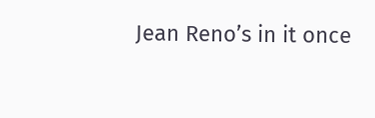Jean Reno’s in it once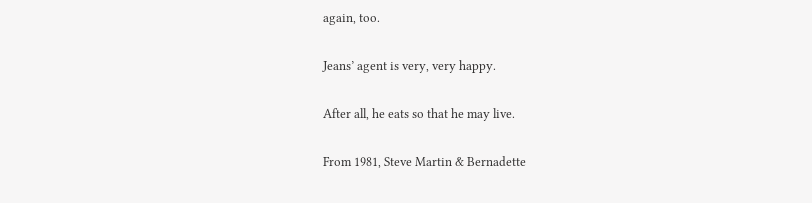again, too.

Jeans’ agent is very, very happy.

After all, he eats so that he may live.

From 1981, Steve Martin & Bernadette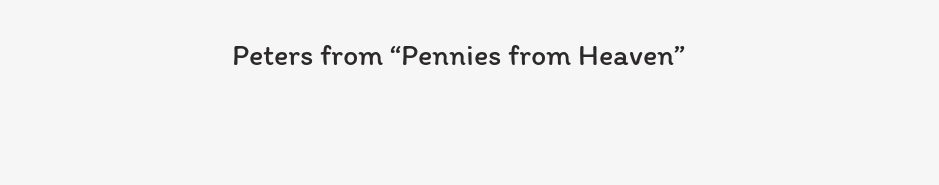Peters from “Pennies from Heaven”